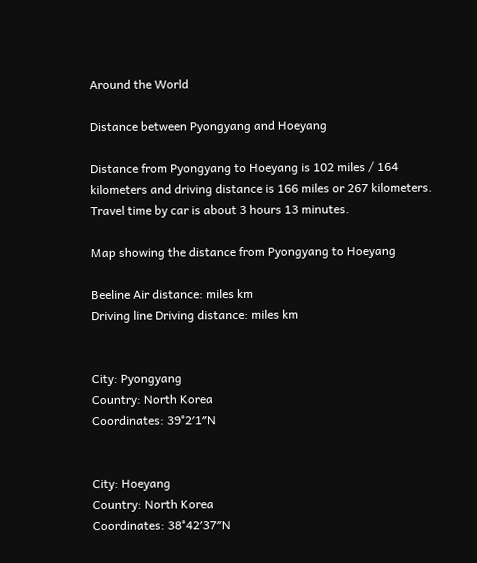Around the World

Distance between Pyongyang and Hoeyang

Distance from Pyongyang to Hoeyang is 102 miles / 164 kilometers and driving distance is 166 miles or 267 kilometers. Travel time by car is about 3 hours 13 minutes.

Map showing the distance from Pyongyang to Hoeyang

Beeline Air distance: miles km
Driving line Driving distance: miles km


City: Pyongyang
Country: North Korea
Coordinates: 39°2′1″N


City: Hoeyang
Country: North Korea
Coordinates: 38°42′37″N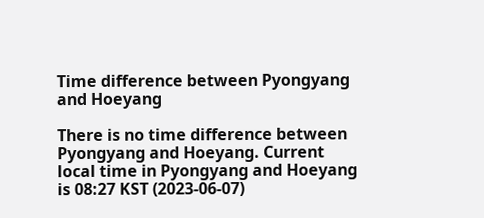Time difference between Pyongyang and Hoeyang

There is no time difference between Pyongyang and Hoeyang. Current local time in Pyongyang and Hoeyang is 08:27 KST (2023-06-07)